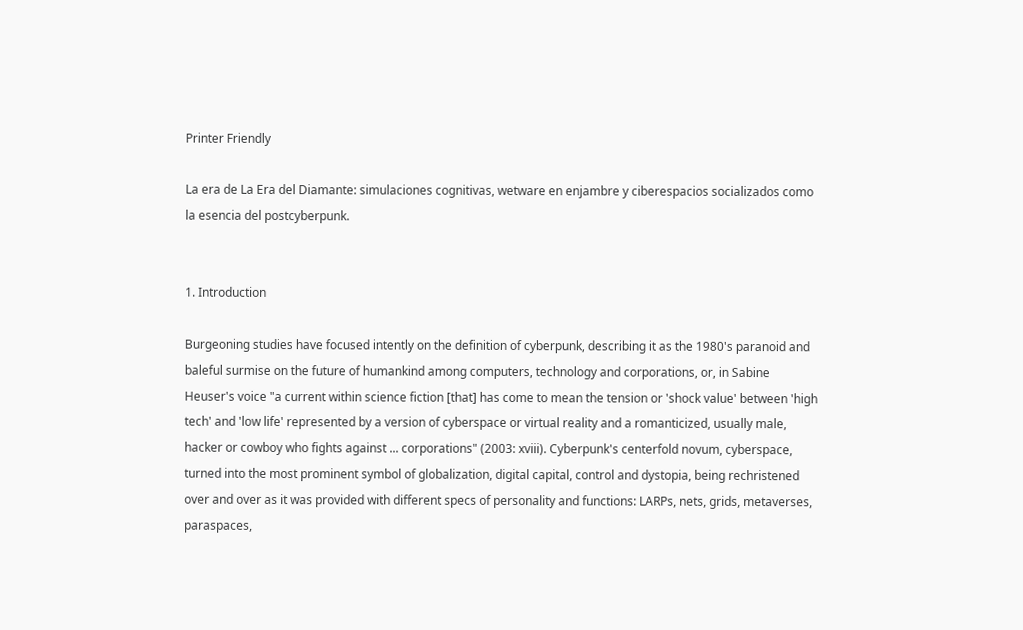Printer Friendly

La era de La Era del Diamante: simulaciones cognitivas, wetware en enjambre y ciberespacios socializados como la esencia del postcyberpunk.


1. Introduction

Burgeoning studies have focused intently on the definition of cyberpunk, describing it as the 1980's paranoid and baleful surmise on the future of humankind among computers, technology and corporations, or, in Sabine Heuser's voice "a current within science fiction [that] has come to mean the tension or 'shock value' between 'high tech' and 'low life' represented by a version of cyberspace or virtual reality and a romanticized, usually male, hacker or cowboy who fights against ... corporations" (2003: xviii). Cyberpunk's centerfold novum, cyberspace, turned into the most prominent symbol of globalization, digital capital, control and dystopia, being rechristened over and over as it was provided with different specs of personality and functions: LARPs, nets, grids, metaverses, paraspaces,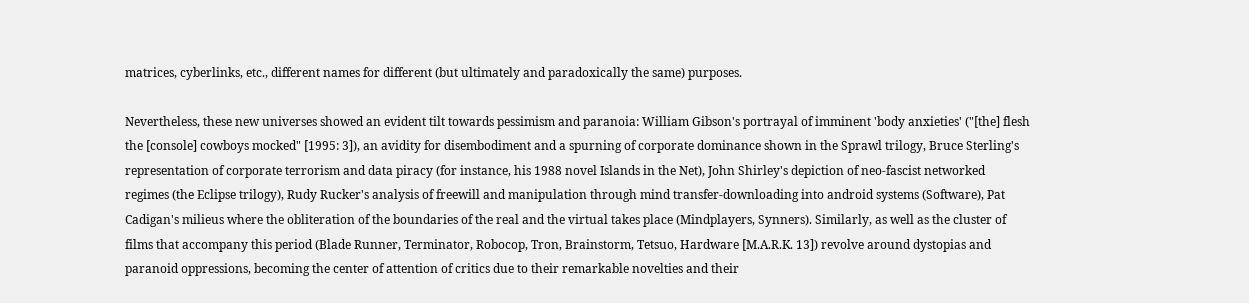matrices, cyberlinks, etc., different names for different (but ultimately and paradoxically the same) purposes.

Nevertheless, these new universes showed an evident tilt towards pessimism and paranoia: William Gibson's portrayal of imminent 'body anxieties' ("[the] flesh the [console] cowboys mocked" [1995: 3]), an avidity for disembodiment and a spurning of corporate dominance shown in the Sprawl trilogy, Bruce Sterling's representation of corporate terrorism and data piracy (for instance, his 1988 novel Islands in the Net), John Shirley's depiction of neo-fascist networked regimes (the Eclipse trilogy), Rudy Rucker's analysis of freewill and manipulation through mind transfer-downloading into android systems (Software), Pat Cadigan's milieus where the obliteration of the boundaries of the real and the virtual takes place (Mindplayers, Synners). Similarly, as well as the cluster of films that accompany this period (Blade Runner, Terminator, Robocop, Tron, Brainstorm, Tetsuo, Hardware [M.A.R.K. 13]) revolve around dystopias and paranoid oppressions, becoming the center of attention of critics due to their remarkable novelties and their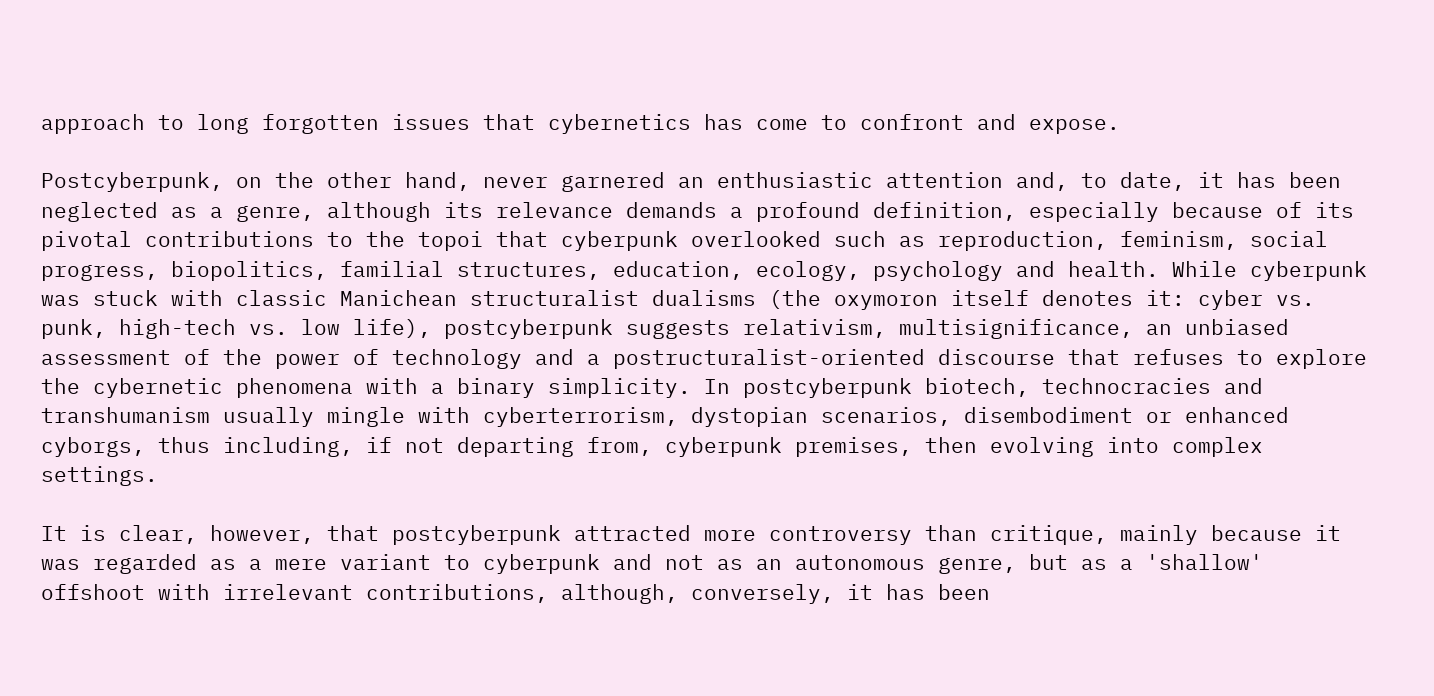approach to long forgotten issues that cybernetics has come to confront and expose.

Postcyberpunk, on the other hand, never garnered an enthusiastic attention and, to date, it has been neglected as a genre, although its relevance demands a profound definition, especially because of its pivotal contributions to the topoi that cyberpunk overlooked such as reproduction, feminism, social progress, biopolitics, familial structures, education, ecology, psychology and health. While cyberpunk was stuck with classic Manichean structuralist dualisms (the oxymoron itself denotes it: cyber vs. punk, high-tech vs. low life), postcyberpunk suggests relativism, multisignificance, an unbiased assessment of the power of technology and a postructuralist-oriented discourse that refuses to explore the cybernetic phenomena with a binary simplicity. In postcyberpunk biotech, technocracies and transhumanism usually mingle with cyberterrorism, dystopian scenarios, disembodiment or enhanced cyborgs, thus including, if not departing from, cyberpunk premises, then evolving into complex settings.

It is clear, however, that postcyberpunk attracted more controversy than critique, mainly because it was regarded as a mere variant to cyberpunk and not as an autonomous genre, but as a 'shallow' offshoot with irrelevant contributions, although, conversely, it has been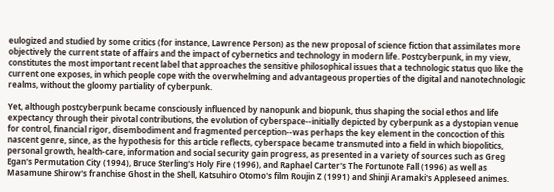eulogized and studied by some critics (for instance, Lawrence Person) as the new proposal of science fiction that assimilates more objectively the current state of affairs and the impact of cybernetics and technology in modern life. Postcyberpunk, in my view, constitutes the most important recent label that approaches the sensitive philosophical issues that a technologic status quo like the current one exposes, in which people cope with the overwhelming and advantageous properties of the digital and nanotechnologic realms, without the gloomy partiality of cyberpunk.

Yet, although postcyberpunk became consciously influenced by nanopunk and biopunk, thus shaping the social ethos and life expectancy through their pivotal contributions, the evolution of cyberspace--initially depicted by cyberpunk as a dystopian venue for control, financial rigor, disembodiment and fragmented perception--was perhaps the key element in the concoction of this nascent genre, since, as the hypothesis for this article reflects, cyberspace became transmuted into a field in which biopolitics, personal growth, health-care, information and social security gain progress, as presented in a variety of sources such as Greg Egan's Permutation City (1994), Bruce Sterling's Holy Fire (1996), and Raphael Carter's The Fortunote Fall (1996) as well as Masamune Shirow's franchise Ghost in the Shell, Katsuhiro Otomo's film Roujin Z (1991) and Shinji Aramaki's Appleseed animes.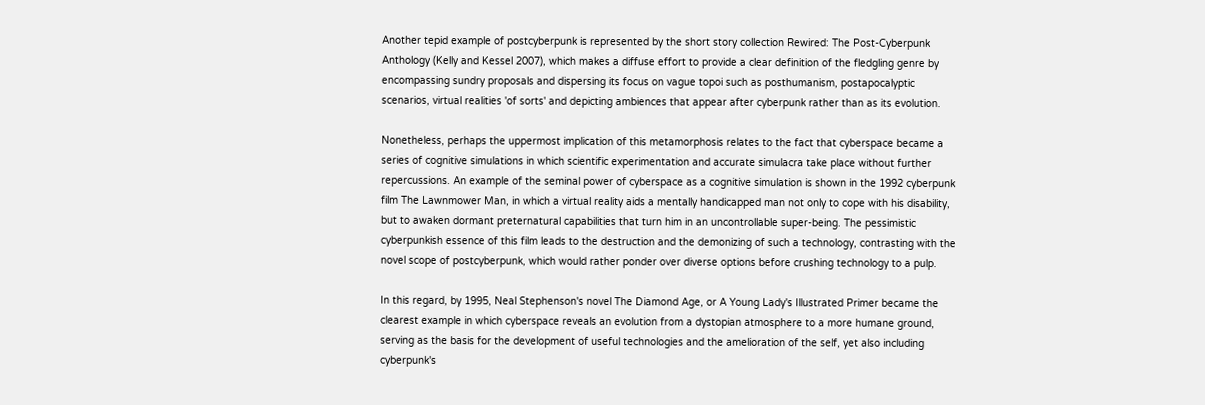Another tepid example of postcyberpunk is represented by the short story collection Rewired: The Post-Cyberpunk Anthology (Kelly and Kessel 2007), which makes a diffuse effort to provide a clear definition of the fledgling genre by encompassing sundry proposals and dispersing its focus on vague topoi such as posthumanism, postapocalyptic scenarios, virtual realities 'of sorts' and depicting ambiences that appear after cyberpunk rather than as its evolution.

Nonetheless, perhaps the uppermost implication of this metamorphosis relates to the fact that cyberspace became a series of cognitive simulations in which scientific experimentation and accurate simulacra take place without further repercussions. An example of the seminal power of cyberspace as a cognitive simulation is shown in the 1992 cyberpunk film The Lawnmower Man, in which a virtual reality aids a mentally handicapped man not only to cope with his disability, but to awaken dormant preternatural capabilities that turn him in an uncontrollable super-being. The pessimistic cyberpunkish essence of this film leads to the destruction and the demonizing of such a technology, contrasting with the novel scope of postcyberpunk, which would rather ponder over diverse options before crushing technology to a pulp.

In this regard, by 1995, Neal Stephenson's novel The Diamond Age, or A Young Lady's Illustrated Primer became the clearest example in which cyberspace reveals an evolution from a dystopian atmosphere to a more humane ground, serving as the basis for the development of useful technologies and the amelioration of the self, yet also including cyberpunk's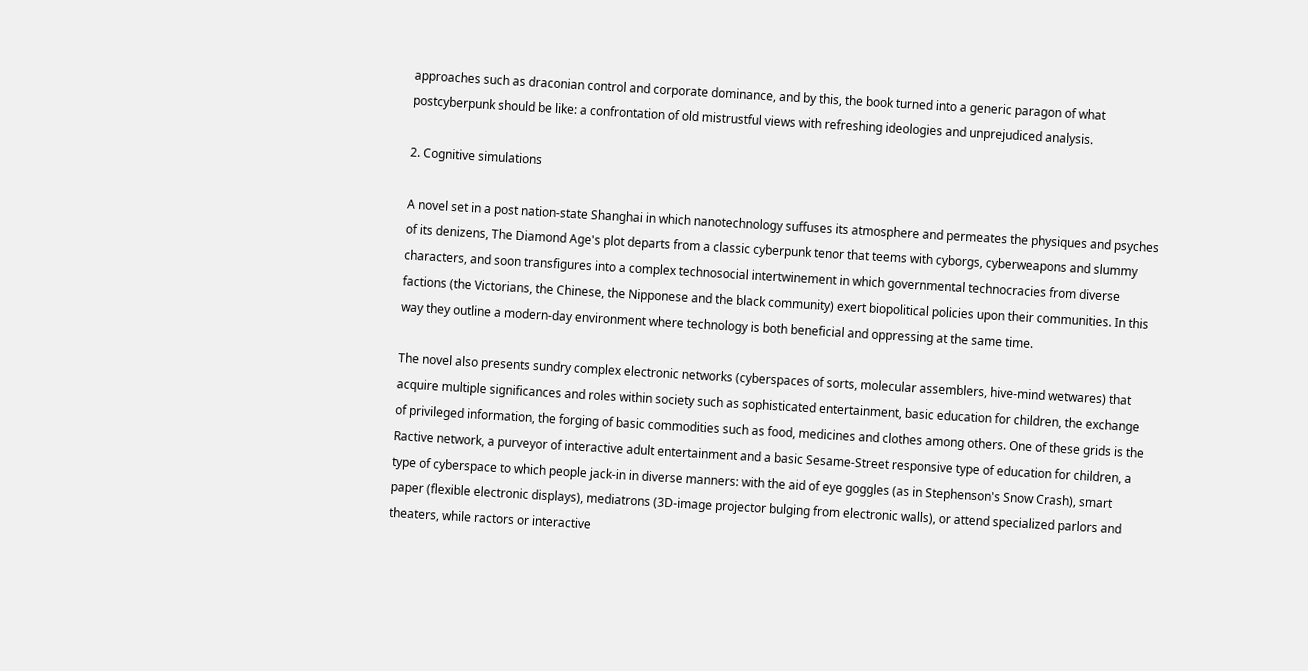approaches such as draconian control and corporate dominance, and by this, the book turned into a generic paragon of what postcyberpunk should be like: a confrontation of old mistrustful views with refreshing ideologies and unprejudiced analysis.

2. Cognitive simulations

A novel set in a post nation-state Shanghai in which nanotechnology suffuses its atmosphere and permeates the physiques and psyches of its denizens, The Diamond Age's plot departs from a classic cyberpunk tenor that teems with cyborgs, cyberweapons and slummy characters, and soon transfigures into a complex technosocial intertwinement in which governmental technocracies from diverse factions (the Victorians, the Chinese, the Nipponese and the black community) exert biopolitical policies upon their communities. In this way they outline a modern-day environment where technology is both beneficial and oppressing at the same time.

The novel also presents sundry complex electronic networks (cyberspaces of sorts, molecular assemblers, hive-mind wetwares) that acquire multiple significances and roles within society such as sophisticated entertainment, basic education for children, the exchange of privileged information, the forging of basic commodities such as food, medicines and clothes among others. One of these grids is the Ractive network, a purveyor of interactive adult entertainment and a basic Sesame-Street responsive type of education for children, a type of cyberspace to which people jack-in in diverse manners: with the aid of eye goggles (as in Stephenson's Snow Crash), smart paper (flexible electronic displays), mediatrons (3D-image projector bulging from electronic walls), or attend specialized parlors and theaters, while ractors or interactive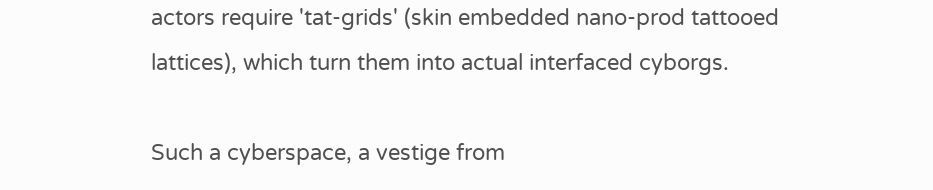actors require 'tat-grids' (skin embedded nano-prod tattooed lattices), which turn them into actual interfaced cyborgs.

Such a cyberspace, a vestige from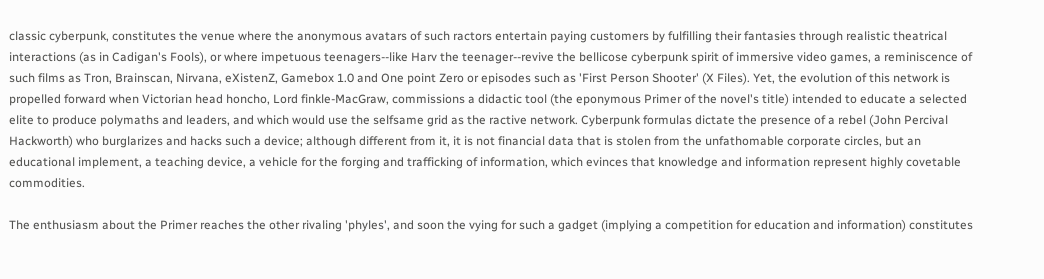classic cyberpunk, constitutes the venue where the anonymous avatars of such ractors entertain paying customers by fulfilling their fantasies through realistic theatrical interactions (as in Cadigan's Fools), or where impetuous teenagers--like Harv the teenager--revive the bellicose cyberpunk spirit of immersive video games, a reminiscence of such films as Tron, Brainscan, Nirvana, eXistenZ, Gamebox 1.0 and One point Zero or episodes such as 'First Person Shooter' (X Files). Yet, the evolution of this network is propelled forward when Victorian head honcho, Lord finkle-MacGraw, commissions a didactic tool (the eponymous Primer of the novel's title) intended to educate a selected elite to produce polymaths and leaders, and which would use the selfsame grid as the ractive network. Cyberpunk formulas dictate the presence of a rebel (John Percival Hackworth) who burglarizes and hacks such a device; although different from it, it is not financial data that is stolen from the unfathomable corporate circles, but an educational implement, a teaching device, a vehicle for the forging and trafficking of information, which evinces that knowledge and information represent highly covetable commodities.

The enthusiasm about the Primer reaches the other rivaling 'phyles', and soon the vying for such a gadget (implying a competition for education and information) constitutes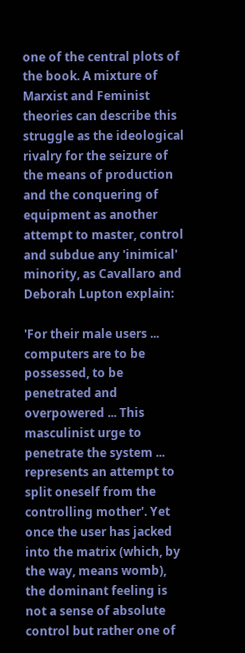one of the central plots of the book. A mixture of Marxist and Feminist theories can describe this struggle as the ideological rivalry for the seizure of the means of production and the conquering of equipment as another attempt to master, control and subdue any 'inimical' minority, as Cavallaro and Deborah Lupton explain:

'For their male users ... computers are to be possessed, to be penetrated and overpowered ... This masculinist urge to penetrate the system ... represents an attempt to split oneself from the controlling mother'. Yet once the user has jacked into the matrix (which, by the way, means womb), the dominant feeling is not a sense of absolute control but rather one of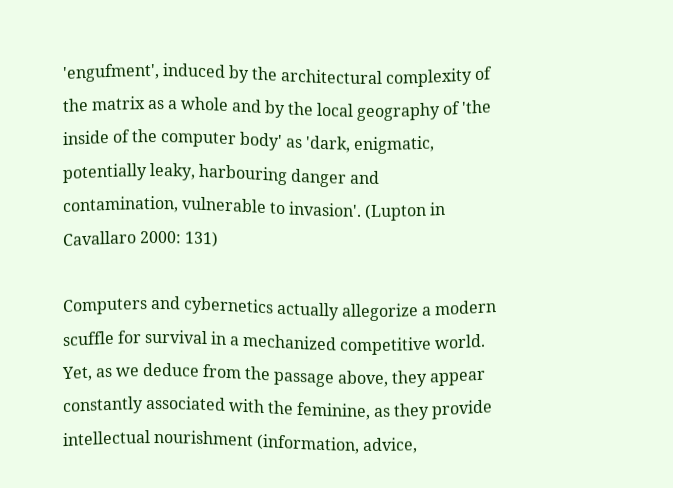'engufment', induced by the architectural complexity of the matrix as a whole and by the local geography of 'the inside of the computer body' as 'dark, enigmatic, potentially leaky, harbouring danger and contamination, vulnerable to invasion'. (Lupton in Cavallaro 2000: 131)

Computers and cybernetics actually allegorize a modern scuffle for survival in a mechanized competitive world. Yet, as we deduce from the passage above, they appear constantly associated with the feminine, as they provide intellectual nourishment (information, advice,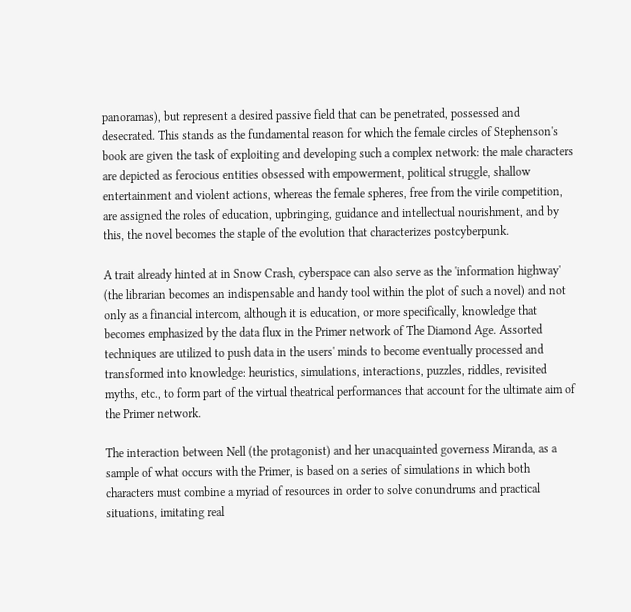panoramas), but represent a desired passive field that can be penetrated, possessed and desecrated. This stands as the fundamental reason for which the female circles of Stephenson's book are given the task of exploiting and developing such a complex network: the male characters are depicted as ferocious entities obsessed with empowerment, political struggle, shallow entertainment and violent actions, whereas the female spheres, free from the virile competition, are assigned the roles of education, upbringing, guidance and intellectual nourishment, and by this, the novel becomes the staple of the evolution that characterizes postcyberpunk.

A trait already hinted at in Snow Crash, cyberspace can also serve as the 'information highway' (the librarian becomes an indispensable and handy tool within the plot of such a novel) and not only as a financial intercom, although it is education, or more specifically, knowledge that becomes emphasized by the data flux in the Primer network of The Diamond Age. Assorted techniques are utilized to push data in the users' minds to become eventually processed and transformed into knowledge: heuristics, simulations, interactions, puzzles, riddles, revisited myths, etc., to form part of the virtual theatrical performances that account for the ultimate aim of the Primer network.

The interaction between Nell (the protagonist) and her unacquainted governess Miranda, as a sample of what occurs with the Primer, is based on a series of simulations in which both characters must combine a myriad of resources in order to solve conundrums and practical situations, imitating real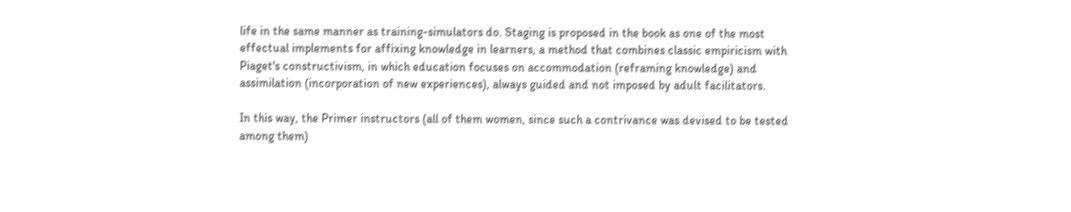life in the same manner as training-simulators do. Staging is proposed in the book as one of the most effectual implements for affixing knowledge in learners, a method that combines classic empiricism with Piaget's constructivism, in which education focuses on accommodation (reframing knowledge) and assimilation (incorporation of new experiences), always guided and not imposed by adult facilitators.

In this way, the Primer instructors (all of them women, since such a contrivance was devised to be tested among them)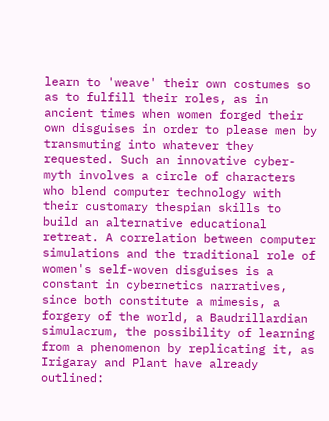learn to 'weave' their own costumes so as to fulfill their roles, as in ancient times when women forged their own disguises in order to please men by transmuting into whatever they requested. Such an innovative cyber-myth involves a circle of characters who blend computer technology with their customary thespian skills to build an alternative educational retreat. A correlation between computer simulations and the traditional role of women's self-woven disguises is a constant in cybernetics narratives, since both constitute a mimesis, a forgery of the world, a Baudrillardian simulacrum, the possibility of learning from a phenomenon by replicating it, as Irigaray and Plant have already outlined: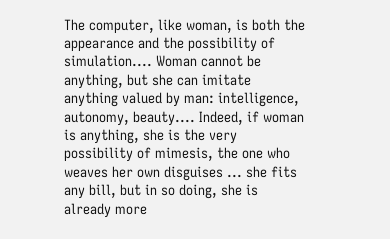The computer, like woman, is both the appearance and the possibility of simulation.... Woman cannot be anything, but she can imitate anything valued by man: intelligence, autonomy, beauty.... Indeed, if woman is anything, she is the very possibility of mimesis, the one who weaves her own disguises ... she fits any bill, but in so doing, she is already more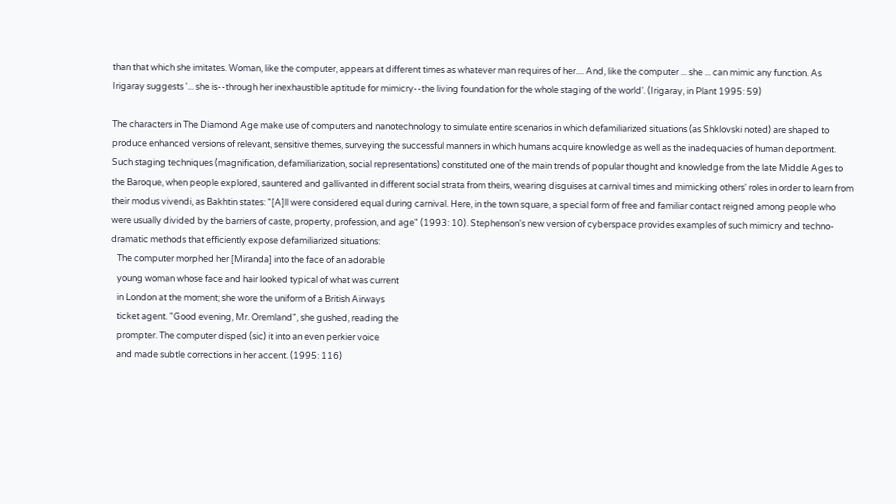than that which she imitates. Woman, like the computer, appears at different times as whatever man requires of her.... And, like the computer ... she ... can mimic any function. As Irigaray suggests '... she is--through her inexhaustible aptitude for mimicry--the living foundation for the whole staging of the world'. (Irigaray, in Plant 1995: 59)

The characters in The Diamond Age make use of computers and nanotechnology to simulate entire scenarios in which defamiliarized situations (as Shklovski noted) are shaped to produce enhanced versions of relevant, sensitive themes, surveying the successful manners in which humans acquire knowledge as well as the inadequacies of human deportment. Such staging techniques (magnification, defamiliarization, social representations) constituted one of the main trends of popular thought and knowledge from the late Middle Ages to the Baroque, when people explored, sauntered and gallivanted in different social strata from theirs, wearing disguises at carnival times and mimicking others' roles in order to learn from their modus vivendi, as Bakhtin states: "[A]ll were considered equal during carnival. Here, in the town square, a special form of free and familiar contact reigned among people who were usually divided by the barriers of caste, property, profession, and age" (1993: 10). Stephenson's new version of cyberspace provides examples of such mimicry and techno-dramatic methods that efficiently expose defamiliarized situations:
   The computer morphed her [Miranda] into the face of an adorable
   young woman whose face and hair looked typical of what was current
   in London at the moment; she wore the uniform of a British Airways
   ticket agent. "Good evening, Mr. Oremland", she gushed, reading the
   prompter. The computer disped (sic) it into an even perkier voice
   and made subtle corrections in her accent. (1995: 116)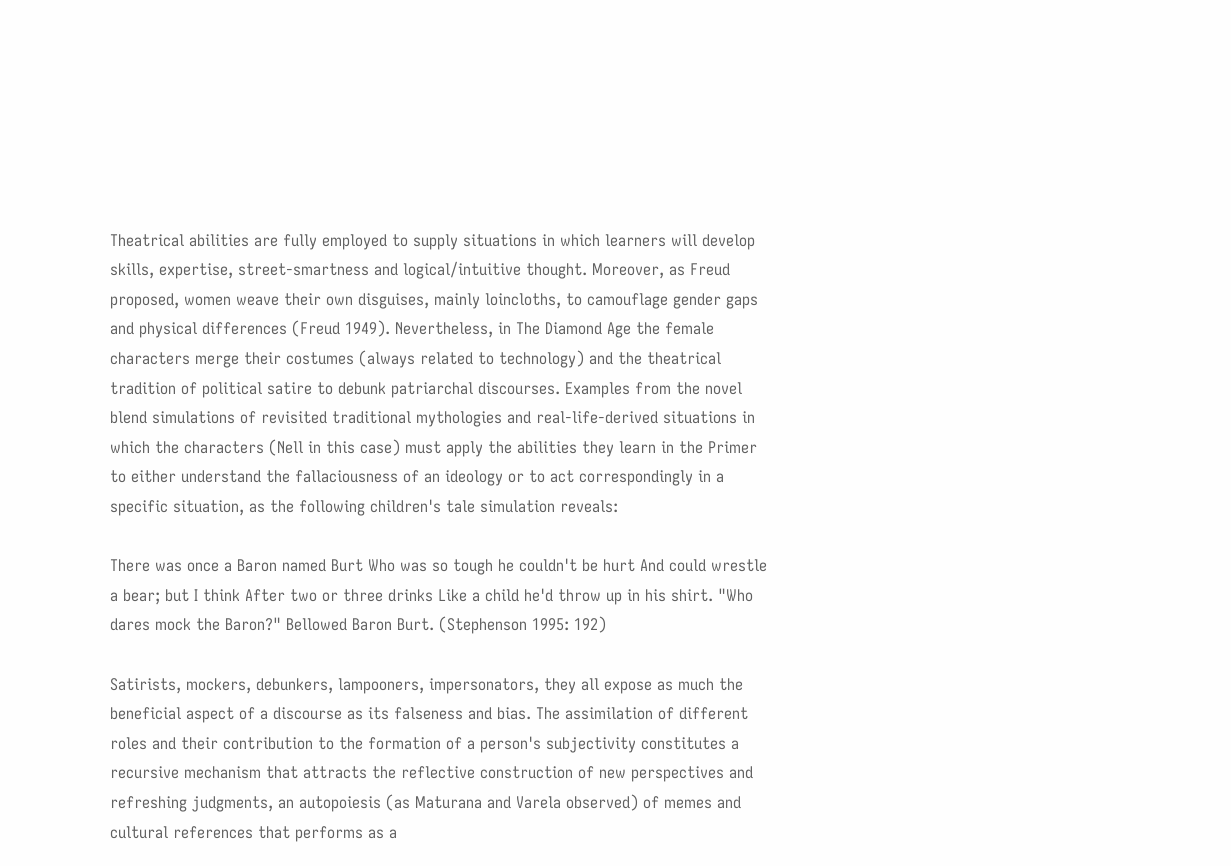Theatrical abilities are fully employed to supply situations in which learners will develop skills, expertise, street-smartness and logical/intuitive thought. Moreover, as Freud proposed, women weave their own disguises, mainly loincloths, to camouflage gender gaps and physical differences (Freud 1949). Nevertheless, in The Diamond Age the female characters merge their costumes (always related to technology) and the theatrical tradition of political satire to debunk patriarchal discourses. Examples from the novel blend simulations of revisited traditional mythologies and real-life-derived situations in which the characters (Nell in this case) must apply the abilities they learn in the Primer to either understand the fallaciousness of an ideology or to act correspondingly in a specific situation, as the following children's tale simulation reveals:

There was once a Baron named Burt Who was so tough he couldn't be hurt And could wrestle a bear; but I think After two or three drinks Like a child he'd throw up in his shirt. "Who dares mock the Baron?" Bellowed Baron Burt. (Stephenson 1995: 192)

Satirists, mockers, debunkers, lampooners, impersonators, they all expose as much the beneficial aspect of a discourse as its falseness and bias. The assimilation of different roles and their contribution to the formation of a person's subjectivity constitutes a recursive mechanism that attracts the reflective construction of new perspectives and refreshing judgments, an autopoiesis (as Maturana and Varela observed) of memes and cultural references that performs as a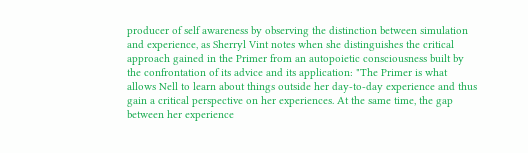producer of self awareness by observing the distinction between simulation and experience, as Sherryl Vint notes when she distinguishes the critical approach gained in the Primer from an autopoietic consciousness built by the confrontation of its advice and its application: "The Primer is what allows Nell to learn about things outside her day-to-day experience and thus gain a critical perspective on her experiences. At the same time, the gap between her experience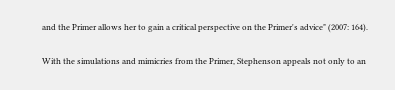and the Primer allows her to gain a critical perspective on the Primer's advice" (2007: 164).

With the simulations and mimicries from the Primer, Stephenson appeals not only to an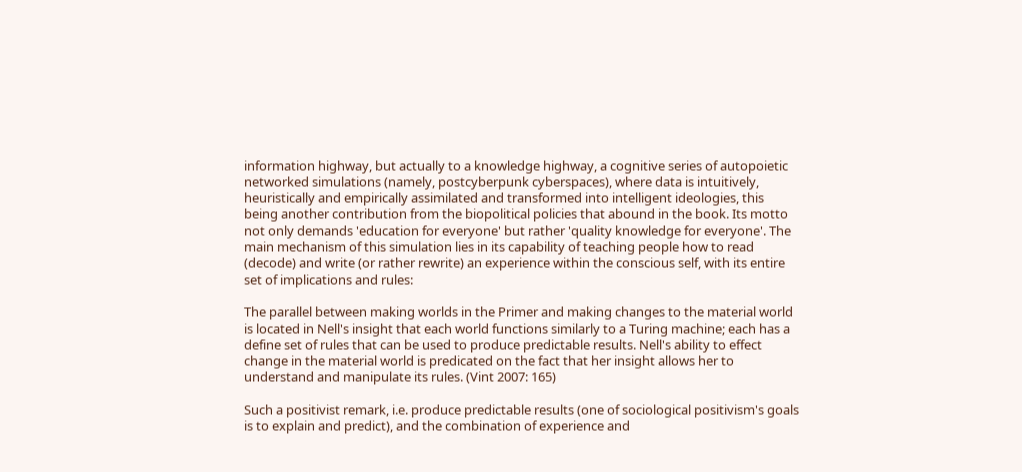information highway, but actually to a knowledge highway, a cognitive series of autopoietic networked simulations (namely, postcyberpunk cyberspaces), where data is intuitively, heuristically and empirically assimilated and transformed into intelligent ideologies, this being another contribution from the biopolitical policies that abound in the book. Its motto not only demands 'education for everyone' but rather 'quality knowledge for everyone'. The main mechanism of this simulation lies in its capability of teaching people how to read (decode) and write (or rather rewrite) an experience within the conscious self, with its entire set of implications and rules:

The parallel between making worlds in the Primer and making changes to the material world is located in Nell's insight that each world functions similarly to a Turing machine; each has a define set of rules that can be used to produce predictable results. Nell's ability to effect change in the material world is predicated on the fact that her insight allows her to understand and manipulate its rules. (Vint 2007: 165)

Such a positivist remark, i.e. produce predictable results (one of sociological positivism's goals is to explain and predict), and the combination of experience and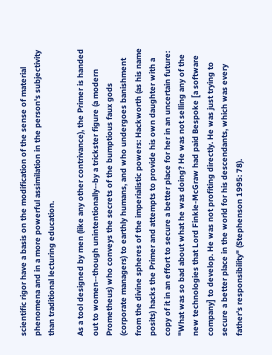scientific rigor have a basis on the modification of the sense of material phenomena and in a more powerful assimilation in the person's subjectivity than traditional lecturing education.

As a tool designed by men (like any other contrivance), the Primer is handed out to women--though unintentionally--by a trickster figure (a modern Prometheus) who conveys the secrets of the bumptious faux gods (corporate managers) to earthly humans, and who undergoes banishment from the divine spheres of the imperialistic powers: Hackworth (as his name posits) hacks the Primer and attempts to provide his own daughter with a copy of it in an effort to secure a better place for her in an uncertain future: "What was so bad about what he was doing? He was not selling any of the new technologies that Lord Finkle-McGraw had paid Bespoke [a software company] to develop. He was not profiting directly. He was just trying to secure a better place in the world for his descendants, which was every father's responsibility" (Stephenson 1995: 78).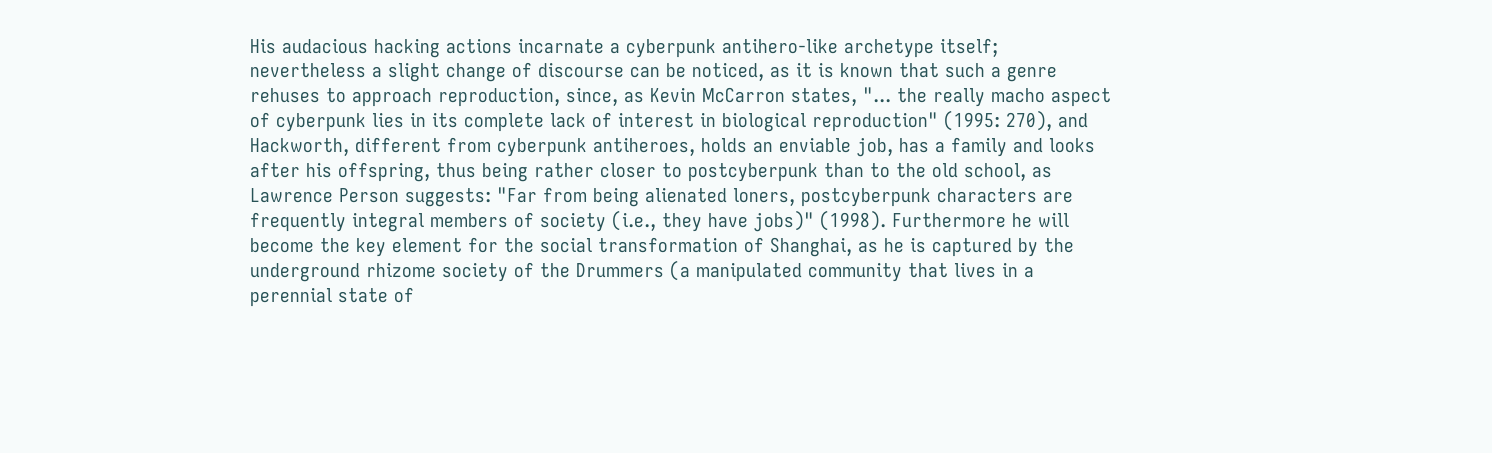His audacious hacking actions incarnate a cyberpunk antihero-like archetype itself; nevertheless a slight change of discourse can be noticed, as it is known that such a genre rehuses to approach reproduction, since, as Kevin McCarron states, "... the really macho aspect of cyberpunk lies in its complete lack of interest in biological reproduction" (1995: 270), and Hackworth, different from cyberpunk antiheroes, holds an enviable job, has a family and looks after his offspring, thus being rather closer to postcyberpunk than to the old school, as Lawrence Person suggests: "Far from being alienated loners, postcyberpunk characters are frequently integral members of society (i.e., they have jobs)" (1998). Furthermore he will become the key element for the social transformation of Shanghai, as he is captured by the underground rhizome society of the Drummers (a manipulated community that lives in a perennial state of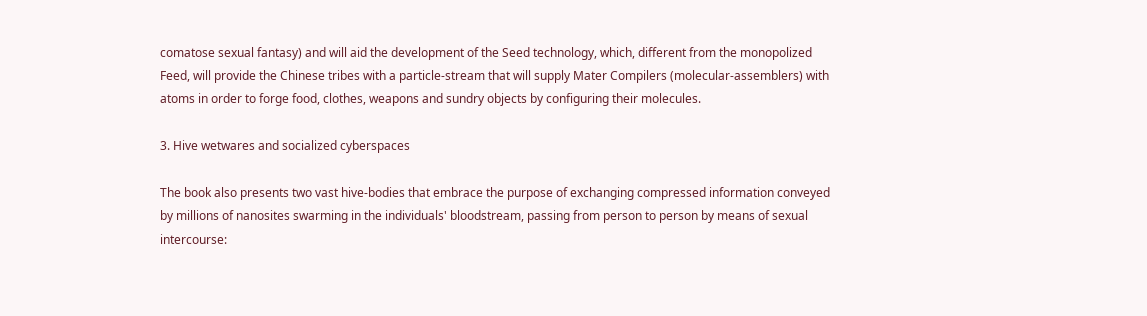comatose sexual fantasy) and will aid the development of the Seed technology, which, different from the monopolized Feed, will provide the Chinese tribes with a particle-stream that will supply Mater Compilers (molecular-assemblers) with atoms in order to forge food, clothes, weapons and sundry objects by configuring their molecules.

3. Hive wetwares and socialized cyberspaces

The book also presents two vast hive-bodies that embrace the purpose of exchanging compressed information conveyed by millions of nanosites swarming in the individuals' bloodstream, passing from person to person by means of sexual intercourse: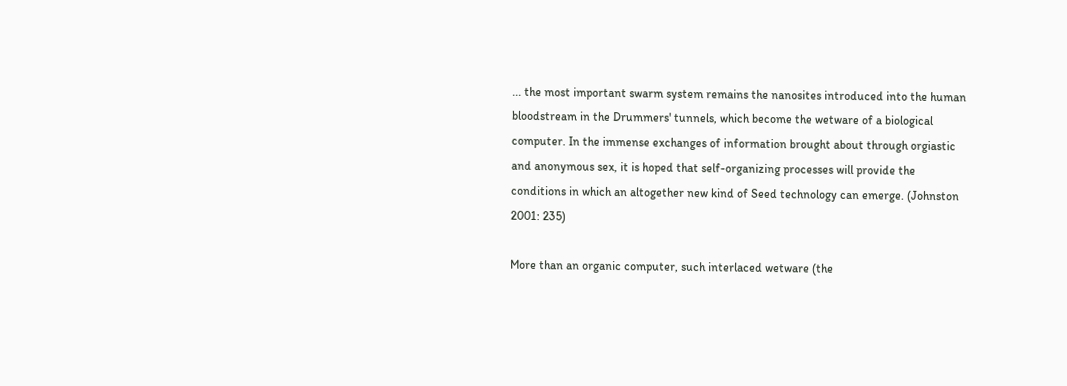... the most important swarm system remains the nanosites introduced into the human bloodstream in the Drummers' tunnels, which become the wetware of a biological computer. In the immense exchanges of information brought about through orgiastic and anonymous sex, it is hoped that self-organizing processes will provide the conditions in which an altogether new kind of Seed technology can emerge. (Johnston 2001: 235)

More than an organic computer, such interlaced wetware (the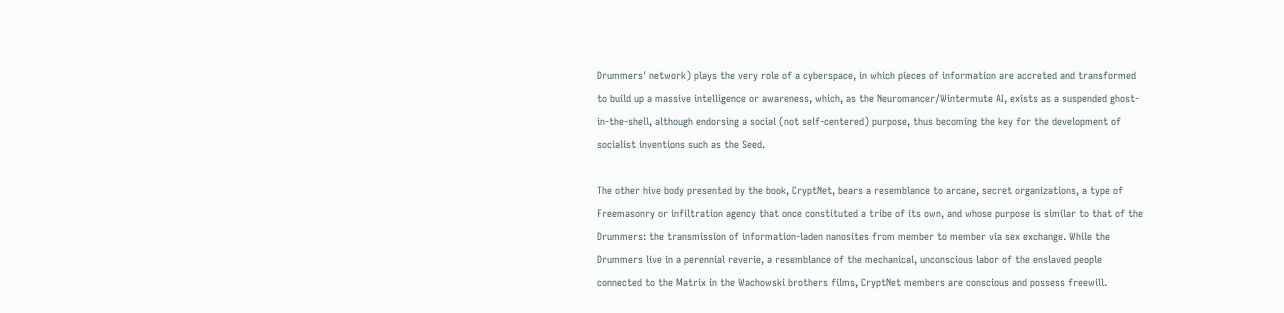Drummers' network) plays the very role of a cyberspace, in which pieces of information are accreted and transformed to build up a massive intelligence or awareness, which, as the Neuromancer/Wintermute AI, exists as a suspended ghost-in-the-shell, although endorsing a social (not self-centered) purpose, thus becoming the key for the development of socialist inventions such as the Seed.

The other hive body presented by the book, CryptNet, bears a resemblance to arcane, secret organizations, a type of Freemasonry or infiltration agency that once constituted a tribe of its own, and whose purpose is similar to that of the Drummers: the transmission of information-laden nanosites from member to member via sex exchange. While the Drummers live in a perennial reverie, a resemblance of the mechanical, unconscious labor of the enslaved people connected to the Matrix in the Wachowski brothers films, CryptNet members are conscious and possess freewill.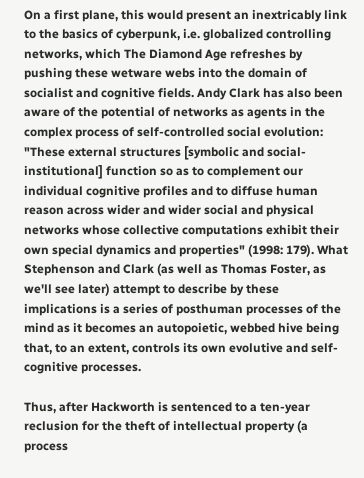On a first plane, this would present an inextricably link to the basics of cyberpunk, i.e. globalized controlling networks, which The Diamond Age refreshes by pushing these wetware webs into the domain of socialist and cognitive fields. Andy Clark has also been aware of the potential of networks as agents in the complex process of self-controlled social evolution: "These external structures [symbolic and social-institutional] function so as to complement our individual cognitive profiles and to diffuse human reason across wider and wider social and physical networks whose collective computations exhibit their own special dynamics and properties" (1998: 179). What Stephenson and Clark (as well as Thomas Foster, as we'll see later) attempt to describe by these implications is a series of posthuman processes of the mind as it becomes an autopoietic, webbed hive being that, to an extent, controls its own evolutive and self-cognitive processes.

Thus, after Hackworth is sentenced to a ten-year reclusion for the theft of intellectual property (a process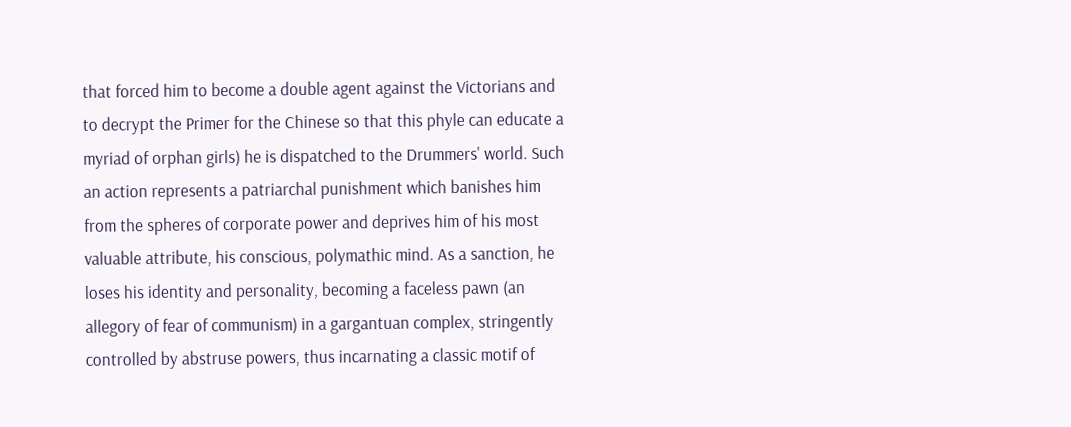that forced him to become a double agent against the Victorians and to decrypt the Primer for the Chinese so that this phyle can educate a myriad of orphan girls) he is dispatched to the Drummers' world. Such an action represents a patriarchal punishment which banishes him from the spheres of corporate power and deprives him of his most valuable attribute, his conscious, polymathic mind. As a sanction, he loses his identity and personality, becoming a faceless pawn (an allegory of fear of communism) in a gargantuan complex, stringently controlled by abstruse powers, thus incarnating a classic motif of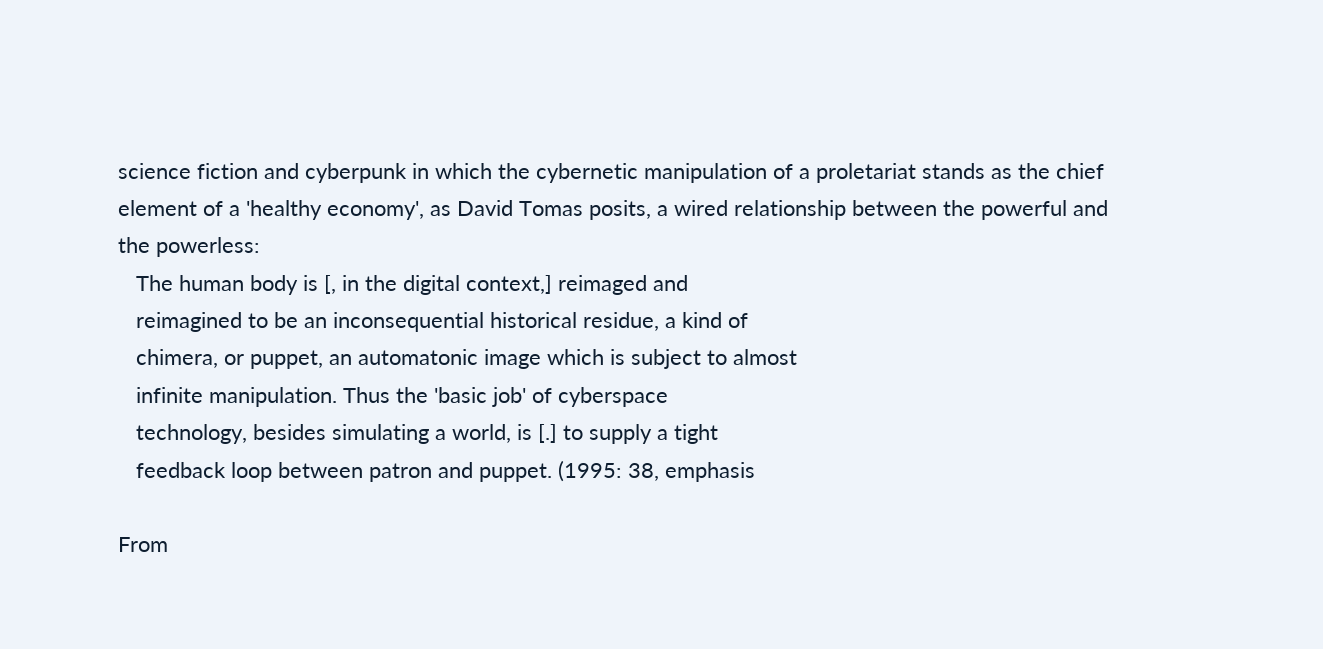science fiction and cyberpunk in which the cybernetic manipulation of a proletariat stands as the chief element of a 'healthy economy', as David Tomas posits, a wired relationship between the powerful and the powerless:
   The human body is [, in the digital context,] reimaged and
   reimagined to be an inconsequential historical residue, a kind of
   chimera, or puppet, an automatonic image which is subject to almost
   infinite manipulation. Thus the 'basic job' of cyberspace
   technology, besides simulating a world, is [.] to supply a tight
   feedback loop between patron and puppet. (1995: 38, emphasis

From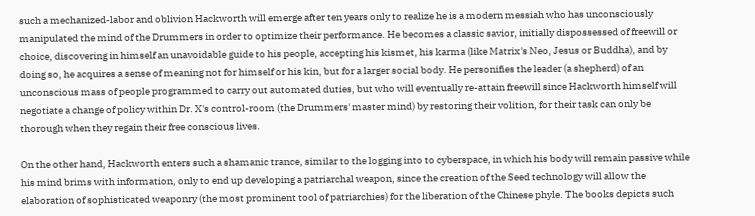such a mechanized-labor and oblivion Hackworth will emerge after ten years only to realize he is a modern messiah who has unconsciously manipulated the mind of the Drummers in order to optimize their performance. He becomes a classic savior, initially dispossessed of freewill or choice, discovering in himself an unavoidable guide to his people, accepting his kismet, his karma (like Matrix's Neo, Jesus or Buddha), and by doing so, he acquires a sense of meaning not for himself or his kin, but for a larger social body. He personifies the leader (a shepherd) of an unconscious mass of people programmed to carry out automated duties, but who will eventually re-attain freewill since Hackworth himself will negotiate a change of policy within Dr. X's control-room (the Drummers' master mind) by restoring their volition, for their task can only be thorough when they regain their free conscious lives.

On the other hand, Hackworth enters such a shamanic trance, similar to the logging into to cyberspace, in which his body will remain passive while his mind brims with information, only to end up developing a patriarchal weapon, since the creation of the Seed technology will allow the elaboration of sophisticated weaponry (the most prominent tool of patriarchies) for the liberation of the Chinese phyle. The books depicts such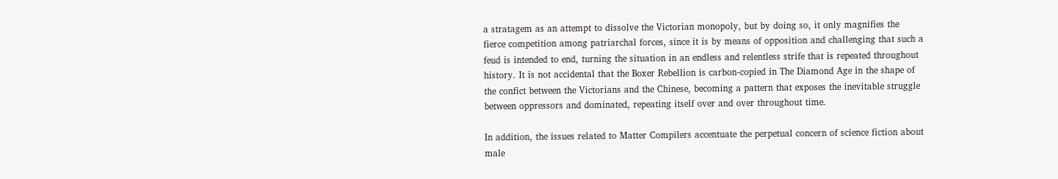a stratagem as an attempt to dissolve the Victorian monopoly, but by doing so, it only magnifies the fierce competition among patriarchal forces, since it is by means of opposition and challenging that such a feud is intended to end, turning the situation in an endless and relentless strife that is repeated throughout history. It is not accidental that the Boxer Rebellion is carbon-copied in The Diamond Age in the shape of the confict between the Victorians and the Chinese, becoming a pattern that exposes the inevitable struggle between oppressors and dominated, repeating itself over and over throughout time.

In addition, the issues related to Matter Compilers accentuate the perpetual concern of science fiction about male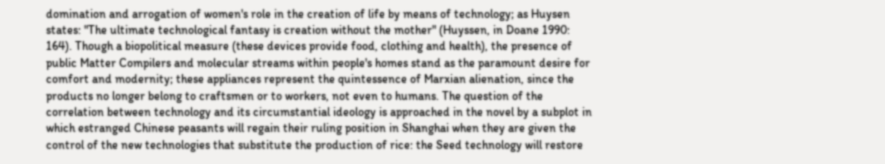domination and arrogation of women's role in the creation of life by means of technology; as Huysen states: "The ultimate technological fantasy is creation without the mother" (Huyssen, in Doane 1990: 164). Though a biopolitical measure (these devices provide food, clothing and health), the presence of public Matter Compilers and molecular streams within people's homes stand as the paramount desire for comfort and modernity; these appliances represent the quintessence of Marxian alienation, since the products no longer belong to craftsmen or to workers, not even to humans. The question of the correlation between technology and its circumstantial ideology is approached in the novel by a subplot in which estranged Chinese peasants will regain their ruling position in Shanghai when they are given the control of the new technologies that substitute the production of rice: the Seed technology will restore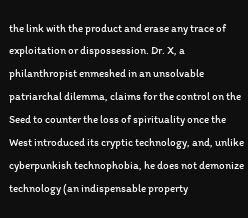the link with the product and erase any trace of exploitation or dispossession. Dr. X, a philanthropist enmeshed in an unsolvable patriarchal dilemma, claims for the control on the Seed to counter the loss of spirituality once the West introduced its cryptic technology, and, unlike cyberpunkish technophobia, he does not demonize technology (an indispensable property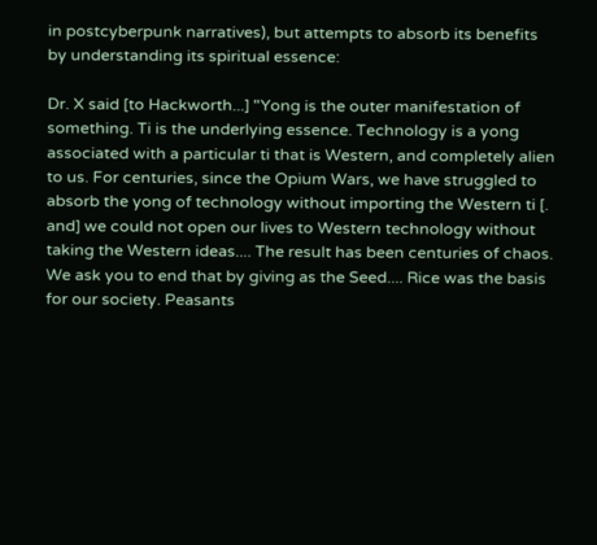in postcyberpunk narratives), but attempts to absorb its benefits by understanding its spiritual essence:

Dr. X said [to Hackworth...] "Yong is the outer manifestation of something. Ti is the underlying essence. Technology is a yong associated with a particular ti that is Western, and completely alien to us. For centuries, since the Opium Wars, we have struggled to absorb the yong of technology without importing the Western ti [. and] we could not open our lives to Western technology without taking the Western ideas.... The result has been centuries of chaos. We ask you to end that by giving as the Seed.... Rice was the basis for our society. Peasants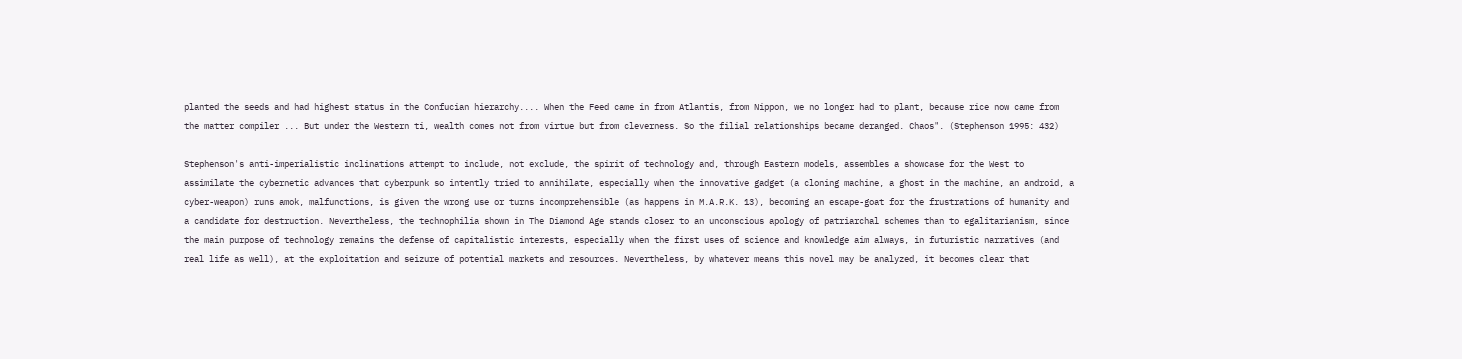planted the seeds and had highest status in the Confucian hierarchy.... When the Feed came in from Atlantis, from Nippon, we no longer had to plant, because rice now came from the matter compiler ... But under the Western ti, wealth comes not from virtue but from cleverness. So the filial relationships became deranged. Chaos". (Stephenson 1995: 432)

Stephenson's anti-imperialistic inclinations attempt to include, not exclude, the spirit of technology and, through Eastern models, assembles a showcase for the West to assimilate the cybernetic advances that cyberpunk so intently tried to annihilate, especially when the innovative gadget (a cloning machine, a ghost in the machine, an android, a cyber-weapon) runs amok, malfunctions, is given the wrong use or turns incomprehensible (as happens in M.A.R.K. 13), becoming an escape-goat for the frustrations of humanity and a candidate for destruction. Nevertheless, the technophilia shown in The Diamond Age stands closer to an unconscious apology of patriarchal schemes than to egalitarianism, since the main purpose of technology remains the defense of capitalistic interests, especially when the first uses of science and knowledge aim always, in futuristic narratives (and real life as well), at the exploitation and seizure of potential markets and resources. Nevertheless, by whatever means this novel may be analyzed, it becomes clear that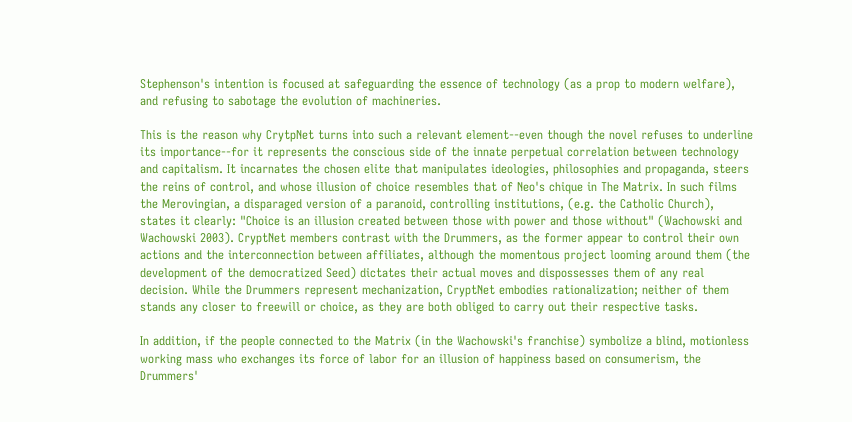Stephenson's intention is focused at safeguarding the essence of technology (as a prop to modern welfare), and refusing to sabotage the evolution of machineries.

This is the reason why CrytpNet turns into such a relevant element--even though the novel refuses to underline its importance--for it represents the conscious side of the innate perpetual correlation between technology and capitalism. It incarnates the chosen elite that manipulates ideologies, philosophies and propaganda, steers the reins of control, and whose illusion of choice resembles that of Neo's chique in The Matrix. In such films the Merovingian, a disparaged version of a paranoid, controlling institutions, (e.g. the Catholic Church), states it clearly: "Choice is an illusion created between those with power and those without" (Wachowski and Wachowski 2003). CryptNet members contrast with the Drummers, as the former appear to control their own actions and the interconnection between affiliates, although the momentous project looming around them (the development of the democratized Seed) dictates their actual moves and dispossesses them of any real decision. While the Drummers represent mechanization, CryptNet embodies rationalization; neither of them stands any closer to freewill or choice, as they are both obliged to carry out their respective tasks.

In addition, if the people connected to the Matrix (in the Wachowski's franchise) symbolize a blind, motionless working mass who exchanges its force of labor for an illusion of happiness based on consumerism, the Drummers'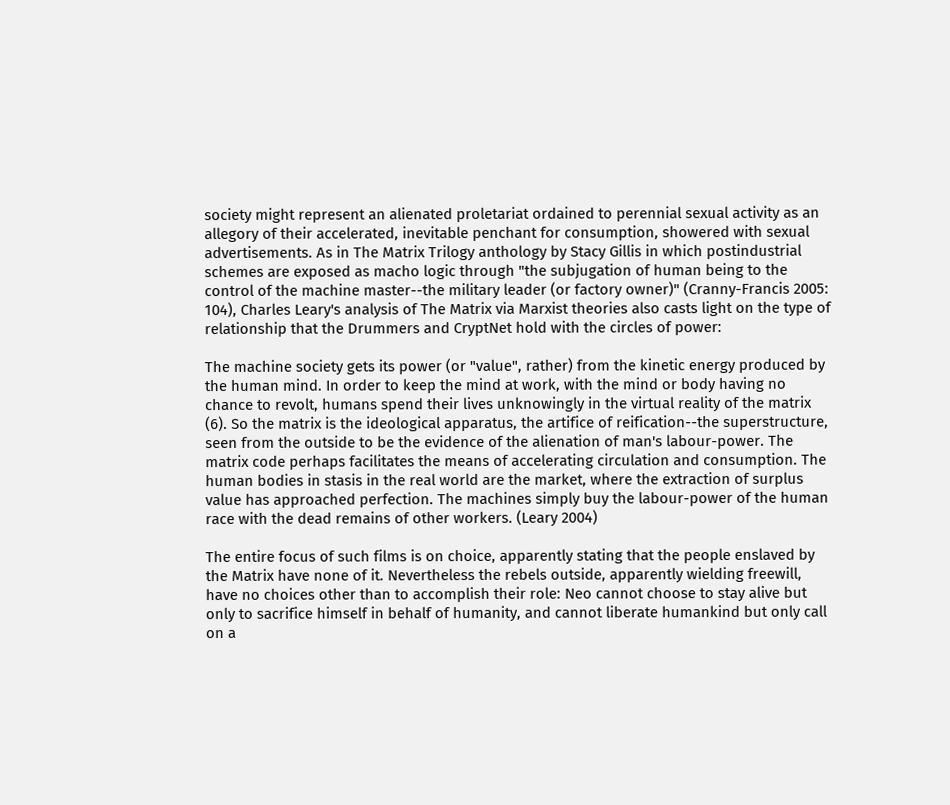society might represent an alienated proletariat ordained to perennial sexual activity as an allegory of their accelerated, inevitable penchant for consumption, showered with sexual advertisements. As in The Matrix Trilogy anthology by Stacy Gillis in which postindustrial schemes are exposed as macho logic through "the subjugation of human being to the control of the machine master--the military leader (or factory owner)" (Cranny-Francis 2005: 104), Charles Leary's analysis of The Matrix via Marxist theories also casts light on the type of relationship that the Drummers and CryptNet hold with the circles of power:

The machine society gets its power (or "value", rather) from the kinetic energy produced by the human mind. In order to keep the mind at work, with the mind or body having no chance to revolt, humans spend their lives unknowingly in the virtual reality of the matrix (6). So the matrix is the ideological apparatus, the artifice of reification--the superstructure, seen from the outside to be the evidence of the alienation of man's labour-power. The matrix code perhaps facilitates the means of accelerating circulation and consumption. The human bodies in stasis in the real world are the market, where the extraction of surplus value has approached perfection. The machines simply buy the labour-power of the human race with the dead remains of other workers. (Leary 2004)

The entire focus of such films is on choice, apparently stating that the people enslaved by the Matrix have none of it. Nevertheless the rebels outside, apparently wielding freewill, have no choices other than to accomplish their role: Neo cannot choose to stay alive but only to sacrifice himself in behalf of humanity, and cannot liberate humankind but only call on a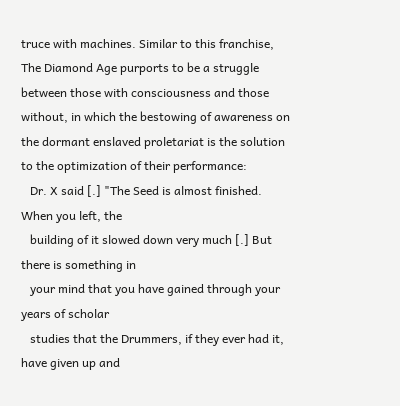truce with machines. Similar to this franchise, The Diamond Age purports to be a struggle between those with consciousness and those without, in which the bestowing of awareness on the dormant enslaved proletariat is the solution to the optimization of their performance:
   Dr. X said [.] "The Seed is almost finished. When you left, the
   building of it slowed down very much [.] But there is something in
   your mind that you have gained through your years of scholar
   studies that the Drummers, if they ever had it, have given up and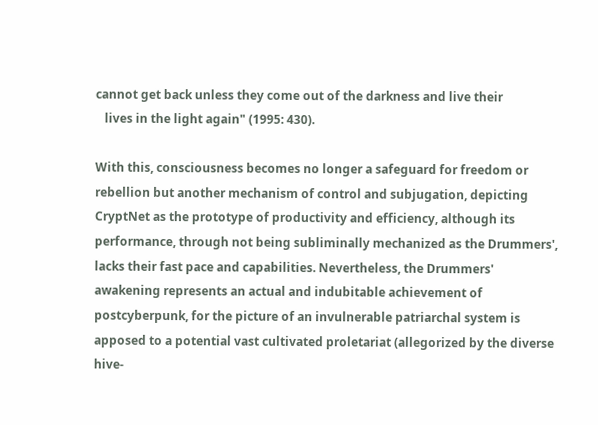cannot get back unless they come out of the darkness and live their
   lives in the light again" (1995: 430).

With this, consciousness becomes no longer a safeguard for freedom or rebellion but another mechanism of control and subjugation, depicting CryptNet as the prototype of productivity and efficiency, although its performance, through not being subliminally mechanized as the Drummers', lacks their fast pace and capabilities. Nevertheless, the Drummers' awakening represents an actual and indubitable achievement of postcyberpunk, for the picture of an invulnerable patriarchal system is apposed to a potential vast cultivated proletariat (allegorized by the diverse hive-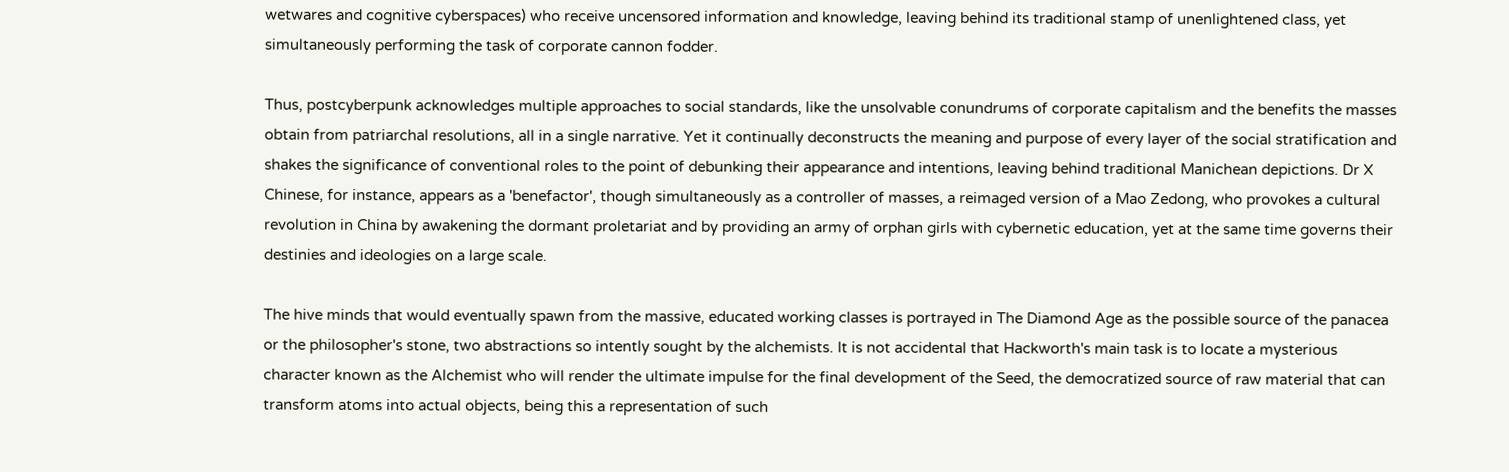wetwares and cognitive cyberspaces) who receive uncensored information and knowledge, leaving behind its traditional stamp of unenlightened class, yet simultaneously performing the task of corporate cannon fodder.

Thus, postcyberpunk acknowledges multiple approaches to social standards, like the unsolvable conundrums of corporate capitalism and the benefits the masses obtain from patriarchal resolutions, all in a single narrative. Yet it continually deconstructs the meaning and purpose of every layer of the social stratification and shakes the significance of conventional roles to the point of debunking their appearance and intentions, leaving behind traditional Manichean depictions. Dr X Chinese, for instance, appears as a 'benefactor', though simultaneously as a controller of masses, a reimaged version of a Mao Zedong, who provokes a cultural revolution in China by awakening the dormant proletariat and by providing an army of orphan girls with cybernetic education, yet at the same time governs their destinies and ideologies on a large scale.

The hive minds that would eventually spawn from the massive, educated working classes is portrayed in The Diamond Age as the possible source of the panacea or the philosopher's stone, two abstractions so intently sought by the alchemists. It is not accidental that Hackworth's main task is to locate a mysterious character known as the Alchemist who will render the ultimate impulse for the final development of the Seed, the democratized source of raw material that can transform atoms into actual objects, being this a representation of such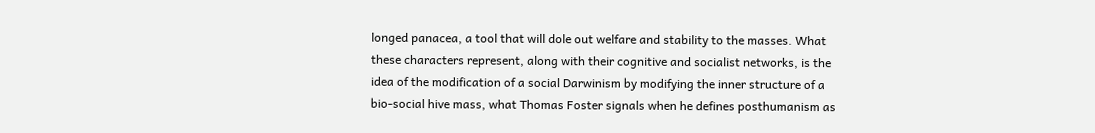longed panacea, a tool that will dole out welfare and stability to the masses. What these characters represent, along with their cognitive and socialist networks, is the idea of the modification of a social Darwinism by modifying the inner structure of a bio-social hive mass, what Thomas Foster signals when he defines posthumanism as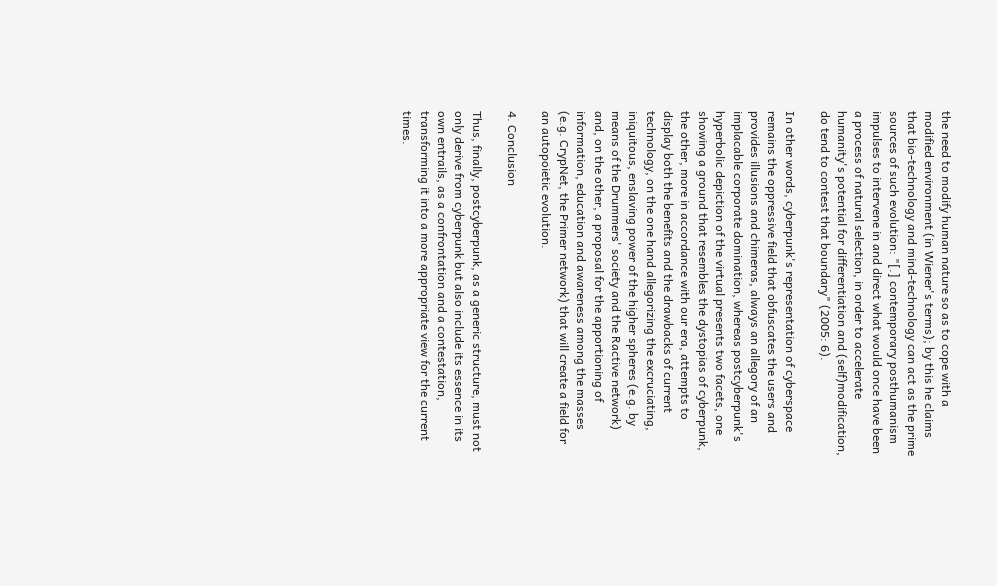the need to modify human nature so as to cope with a modified environment (in Wiener's terms); by this he claims that bio-technology and mind-technology can act as the prime sources of such evolution: "[.] contemporary posthumanism impulses to intervene in and direct what would once have been a process of natural selection, in order to accelerate humanity's potential for differentiation and (self)modification, do tend to contest that boundary" (2005: 6).

In other words, cyberpunk's representation of cyberspace remains the oppressive field that obfuscates the users and provides illusions and chimeras, always an allegory of an implacable corporate domination, whereas postcyberpunk's hyperbolic depiction of the virtual presents two facets, one showing a ground that resembles the dystopias of cyberpunk, the other, more in accordance with our era, attempts to display both the benefits and the drawbacks of current technology, on the one hand allegorizing the excruciating, iniquitous, enslaving power of the higher spheres (e.g. by means of the Drummers' society and the Ractive network) and, on the other, a proposal for the apportioning of information, education and awareness among the masses (e.g. CrypNet, the Primer network) that will create a field for an autopoietic evolution.

4. Conclusion

Thus, finally, postcyberpunk, as a generic structure, must not only derive from cyberpunk but also include its essence in its own entrails, as a confrontation and a contestation, transforming it into a more appropriate view for the current times.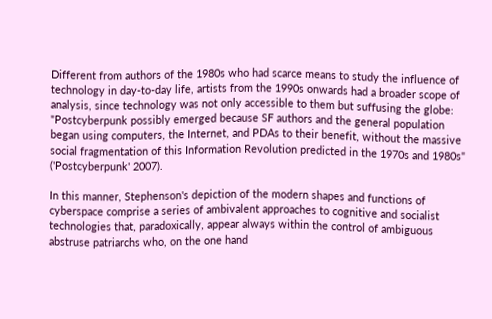Different from authors of the 1980s who had scarce means to study the influence of technology in day-to-day life, artists from the 1990s onwards had a broader scope of analysis, since technology was not only accessible to them but suffusing the globe: "Postcyberpunk possibly emerged because SF authors and the general population began using computers, the Internet, and PDAs to their benefit, without the massive social fragmentation of this Information Revolution predicted in the 1970s and 1980s" ('Postcyberpunk' 2007).

In this manner, Stephenson's depiction of the modern shapes and functions of cyberspace comprise a series of ambivalent approaches to cognitive and socialist technologies that, paradoxically, appear always within the control of ambiguous abstruse patriarchs who, on the one hand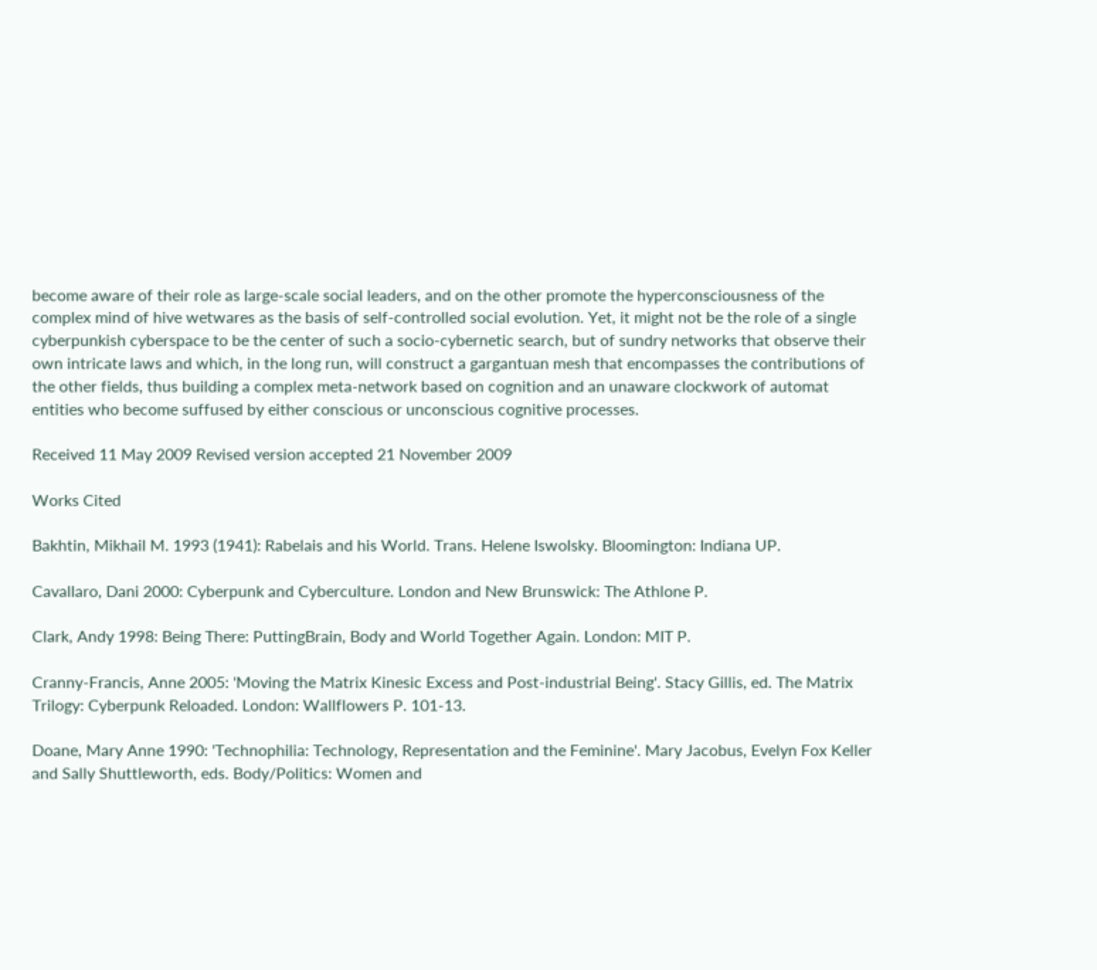become aware of their role as large-scale social leaders, and on the other promote the hyperconsciousness of the complex mind of hive wetwares as the basis of self-controlled social evolution. Yet, it might not be the role of a single cyberpunkish cyberspace to be the center of such a socio-cybernetic search, but of sundry networks that observe their own intricate laws and which, in the long run, will construct a gargantuan mesh that encompasses the contributions of the other fields, thus building a complex meta-network based on cognition and an unaware clockwork of automat entities who become suffused by either conscious or unconscious cognitive processes.

Received 11 May 2009 Revised version accepted 21 November 2009

Works Cited

Bakhtin, Mikhail M. 1993 (1941): Rabelais and his World. Trans. Helene Iswolsky. Bloomington: Indiana UP.

Cavallaro, Dani 2000: Cyberpunk and Cyberculture. London and New Brunswick: The Athlone P.

Clark, Andy 1998: Being There: PuttingBrain, Body and World Together Again. London: MIT P.

Cranny-Francis, Anne 2005: 'Moving the Matrix Kinesic Excess and Post-industrial Being'. Stacy Gillis, ed. The Matrix Trilogy: Cyberpunk Reloaded. London: Wallflowers P. 101-13.

Doane, Mary Anne 1990: 'Technophilia: Technology, Representation and the Feminine'. Mary Jacobus, Evelyn Fox Keller and Sally Shuttleworth, eds. Body/Politics: Women and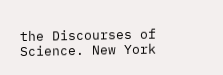the Discourses of Science. New York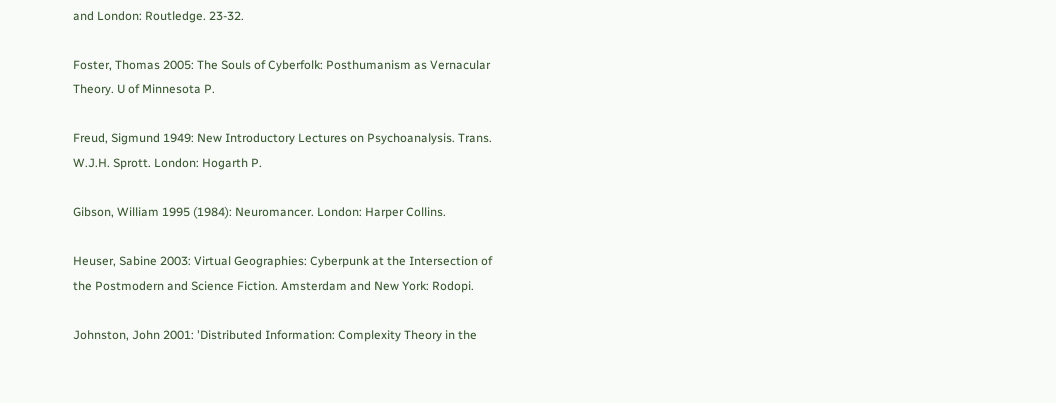and London: Routledge. 23-32.

Foster, Thomas 2005: The Souls of Cyberfolk: Posthumanism as Vernacular Theory. U of Minnesota P.

Freud, Sigmund 1949: New Introductory Lectures on Psychoanalysis. Trans. W.J.H. Sprott. London: Hogarth P.

Gibson, William 1995 (1984): Neuromancer. London: Harper Collins.

Heuser, Sabine 2003: Virtual Geographies: Cyberpunk at the Intersection of the Postmodern and Science Fiction. Amsterdam and New York: Rodopi.

Johnston, John 2001: 'Distributed Information: Complexity Theory in the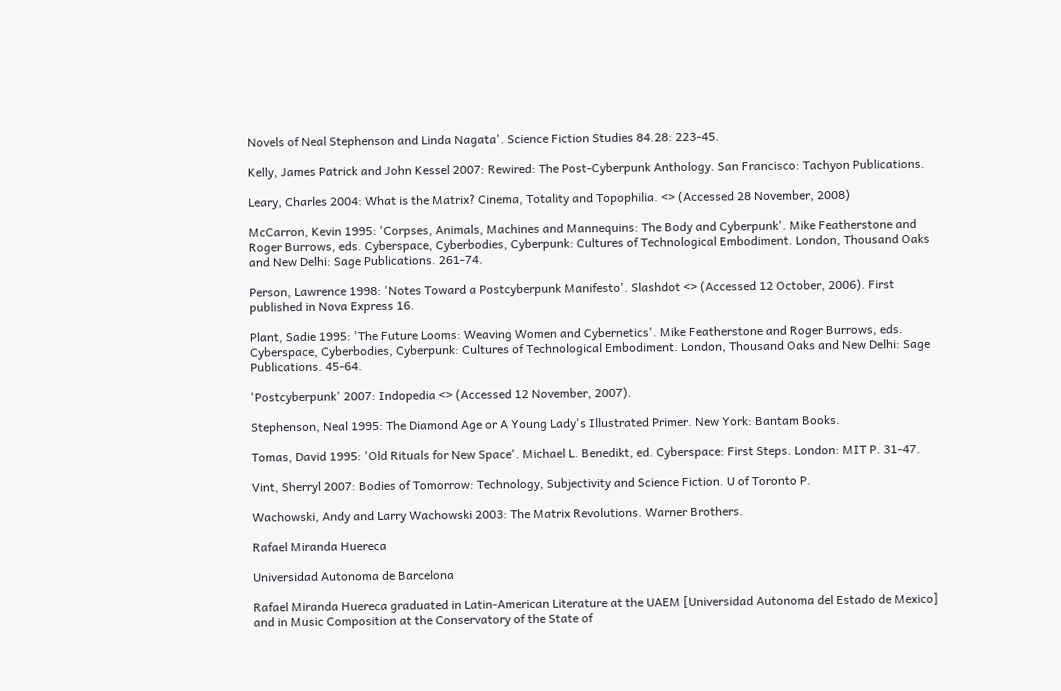Novels of Neal Stephenson and Linda Nagata'. Science Fiction Studies 84.28: 223-45.

Kelly, James Patrick and John Kessel 2007: Rewired: The Post-Cyberpunk Anthology. San Francisco: Tachyon Publications.

Leary, Charles 2004: What is the Matrix? Cinema, Totality and Topophilia. <> (Accessed 28 November, 2008)

McCarron, Kevin 1995: 'Corpses, Animals, Machines and Mannequins: The Body and Cyberpunk'. Mike Featherstone and Roger Burrows, eds. Cyberspace, Cyberbodies, Cyberpunk: Cultures of Technological Embodiment. London, Thousand Oaks and New Delhi: Sage Publications. 261-74.

Person, Lawrence 1998: 'Notes Toward a Postcyberpunk Manifesto'. Slashdot <> (Accessed 12 October, 2006). First published in Nova Express 16.

Plant, Sadie 1995: 'The Future Looms: Weaving Women and Cybernetics'. Mike Featherstone and Roger Burrows, eds. Cyberspace, Cyberbodies, Cyberpunk: Cultures of Technological Embodiment. London, Thousand Oaks and New Delhi: Sage Publications. 45-64.

'Postcyberpunk' 2007: Indopedia <> (Accessed 12 November, 2007).

Stephenson, Neal 1995: The Diamond Age or A Young Lady's Illustrated Primer. New York: Bantam Books.

Tomas, David 1995: 'Old Rituals for New Space'. Michael L. Benedikt, ed. Cyberspace: First Steps. London: MIT P. 31-47.

Vint, Sherryl 2007: Bodies of Tomorrow: Technology, Subjectivity and Science Fiction. U of Toronto P.

Wachowski, Andy and Larry Wachowski 2003: The Matrix Revolutions. Warner Brothers.

Rafael Miranda Huereca

Universidad Autonoma de Barcelona

Rafael Miranda Huereca graduated in Latin-American Literature at the UAEM [Universidad Autonoma del Estado de Mexico] and in Music Composition at the Conservatory of the State of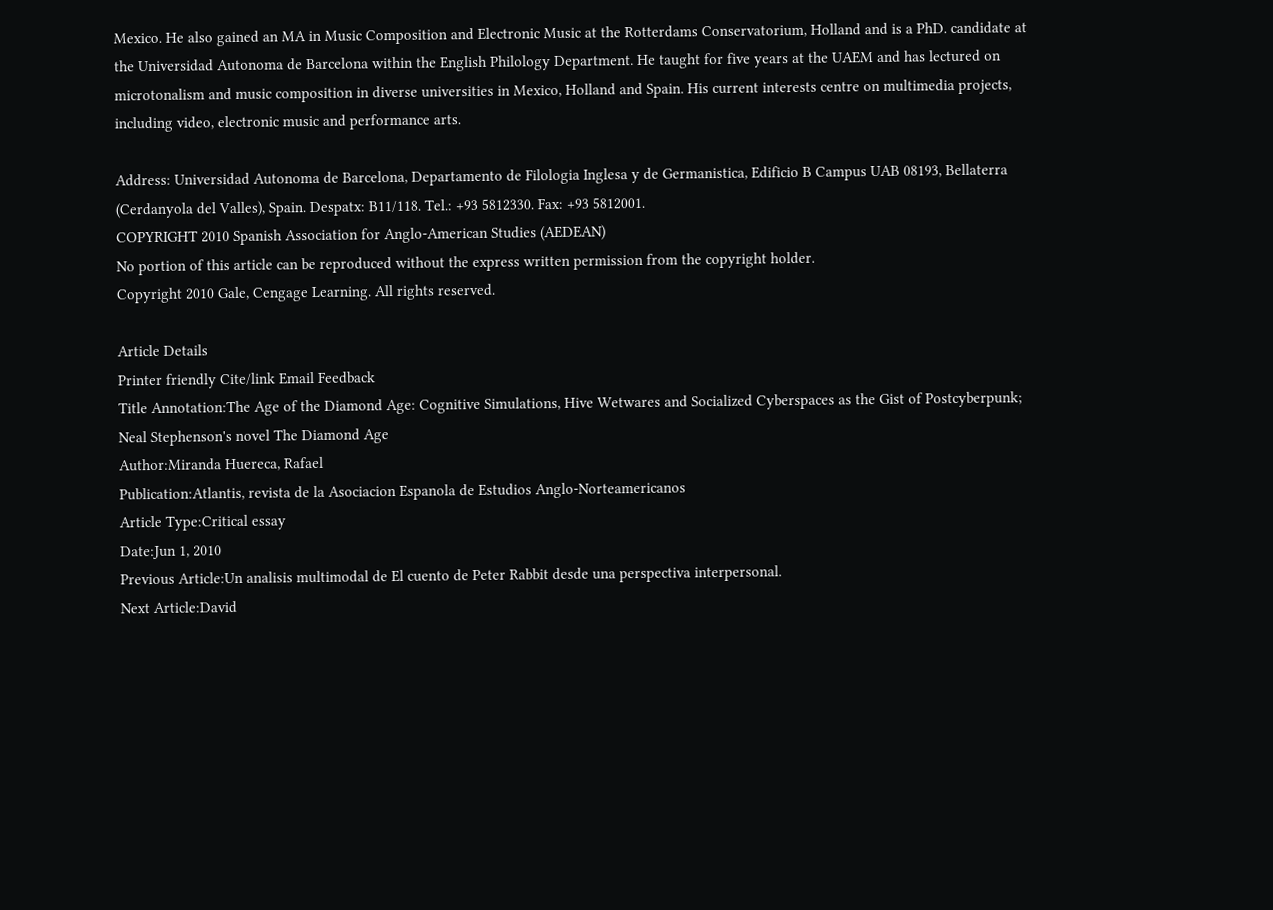Mexico. He also gained an MA in Music Composition and Electronic Music at the Rotterdams Conservatorium, Holland and is a PhD. candidate at the Universidad Autonoma de Barcelona within the English Philology Department. He taught for five years at the UAEM and has lectured on microtonalism and music composition in diverse universities in Mexico, Holland and Spain. His current interests centre on multimedia projects, including video, electronic music and performance arts.

Address: Universidad Autonoma de Barcelona, Departamento de Filologia Inglesa y de Germanistica, Edificio B Campus UAB 08193, Bellaterra (Cerdanyola del Valles), Spain. Despatx: B11/118. Tel.: +93 5812330. Fax: +93 5812001.
COPYRIGHT 2010 Spanish Association for Anglo-American Studies (AEDEAN)
No portion of this article can be reproduced without the express written permission from the copyright holder.
Copyright 2010 Gale, Cengage Learning. All rights reserved.

Article Details
Printer friendly Cite/link Email Feedback
Title Annotation:The Age of the Diamond Age: Cognitive Simulations, Hive Wetwares and Socialized Cyberspaces as the Gist of Postcyberpunk; Neal Stephenson's novel The Diamond Age
Author:Miranda Huereca, Rafael
Publication:Atlantis, revista de la Asociacion Espanola de Estudios Anglo-Norteamericanos
Article Type:Critical essay
Date:Jun 1, 2010
Previous Article:Un analisis multimodal de El cuento de Peter Rabbit desde una perspectiva interpersonal.
Next Article:David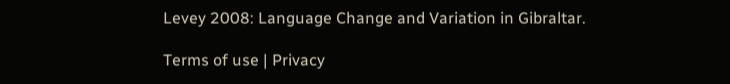Levey 2008: Language Change and Variation in Gibraltar.

Terms of use | Privacy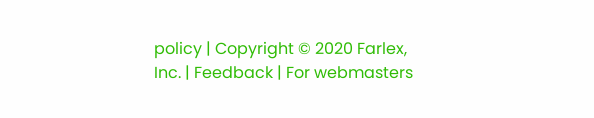policy | Copyright © 2020 Farlex, Inc. | Feedback | For webmasters